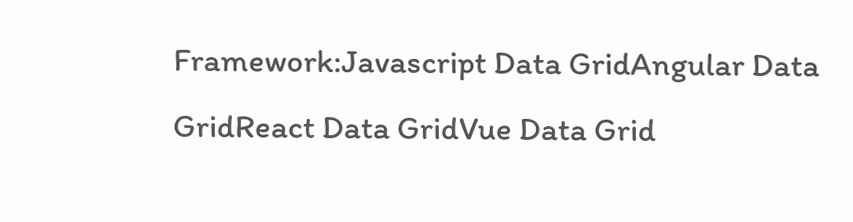Framework:Javascript Data GridAngular Data GridReact Data GridVue Data Grid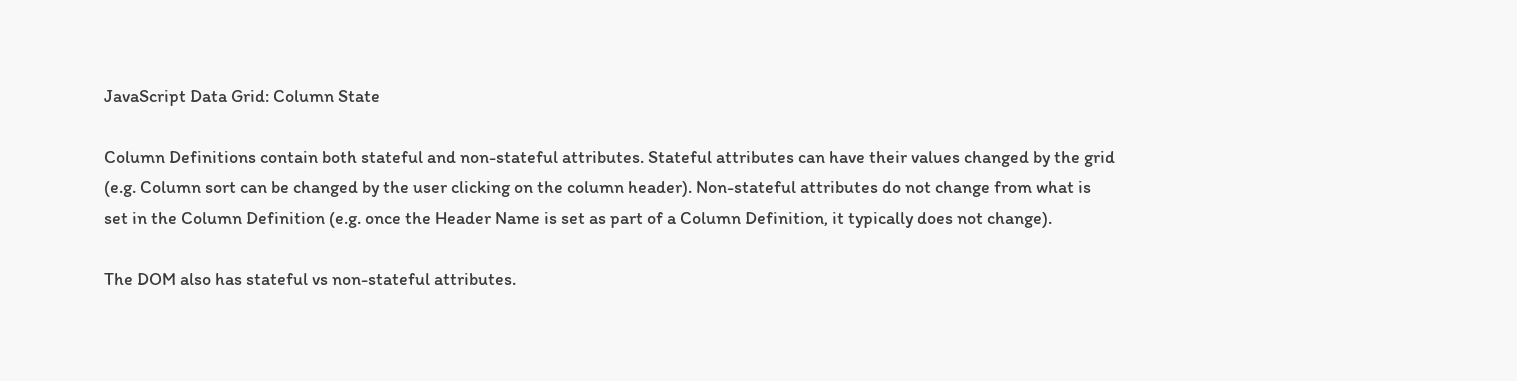JavaScript Data Grid: Column State

Column Definitions contain both stateful and non-stateful attributes. Stateful attributes can have their values changed by the grid (e.g. Column sort can be changed by the user clicking on the column header). Non-stateful attributes do not change from what is set in the Column Definition (e.g. once the Header Name is set as part of a Column Definition, it typically does not change).

The DOM also has stateful vs non-stateful attributes.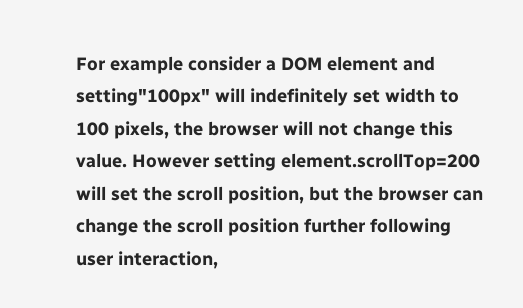For example consider a DOM element and setting"100px" will indefinitely set width to 100 pixels, the browser will not change this value. However setting element.scrollTop=200 will set the scroll position, but the browser can change the scroll position further following user interaction,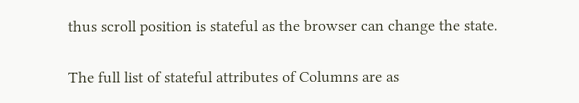thus scroll position is stateful as the browser can change the state.

The full list of stateful attributes of Columns are as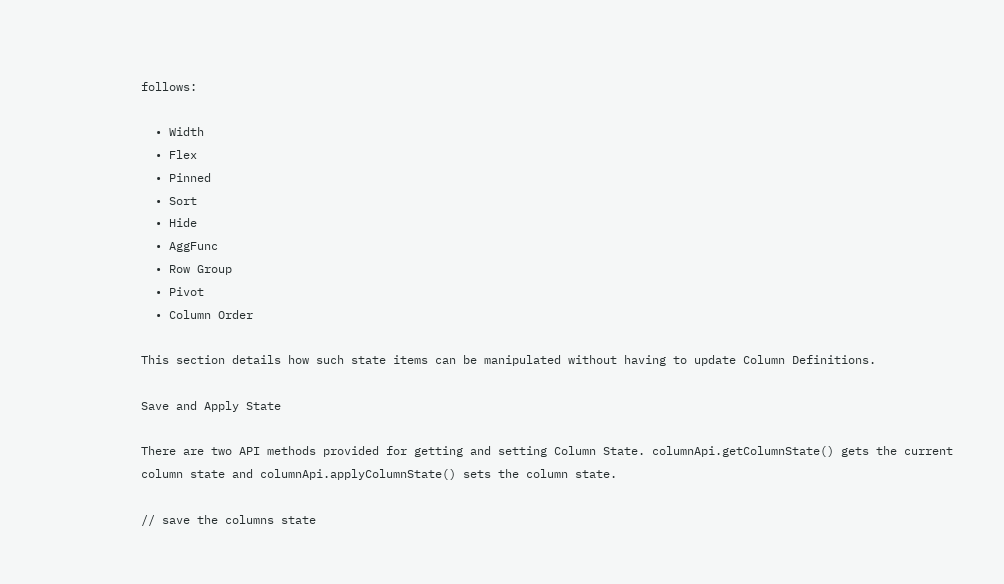follows:

  • Width
  • Flex
  • Pinned
  • Sort
  • Hide
  • AggFunc
  • Row Group
  • Pivot
  • Column Order

This section details how such state items can be manipulated without having to update Column Definitions.

Save and Apply State

There are two API methods provided for getting and setting Column State. columnApi.getColumnState() gets the current column state and columnApi.applyColumnState() sets the column state.

// save the columns state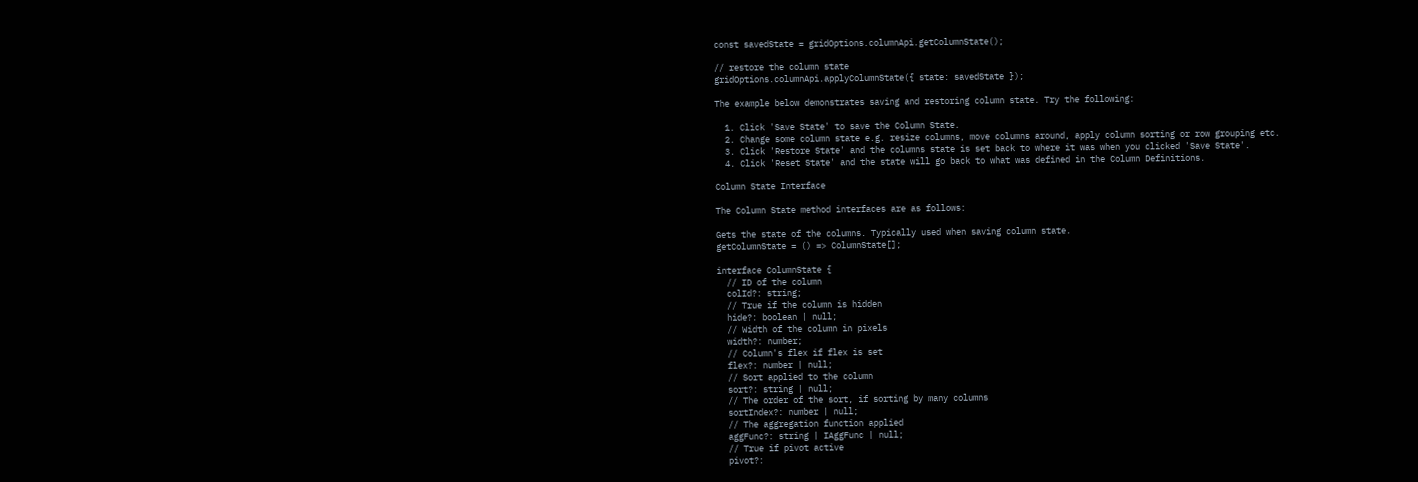const savedState = gridOptions.columnApi.getColumnState();

// restore the column state
gridOptions.columnApi.applyColumnState({ state: savedState });

The example below demonstrates saving and restoring column state. Try the following:

  1. Click 'Save State' to save the Column State.
  2. Change some column state e.g. resize columns, move columns around, apply column sorting or row grouping etc.
  3. Click 'Restore State' and the columns state is set back to where it was when you clicked 'Save State'.
  4. Click 'Reset State' and the state will go back to what was defined in the Column Definitions.

Column State Interface

The Column State method interfaces are as follows:

Gets the state of the columns. Typically used when saving column state.
getColumnState = () => ColumnState[];

interface ColumnState {
  // ID of the column
  colId?: string;
  // True if the column is hidden
  hide?: boolean | null;
  // Width of the column in pixels
  width?: number;
  // Column's flex if flex is set
  flex?: number | null;
  // Sort applied to the column
  sort?: string | null;
  // The order of the sort, if sorting by many columns
  sortIndex?: number | null;
  // The aggregation function applied
  aggFunc?: string | IAggFunc | null;
  // True if pivot active
  pivot?: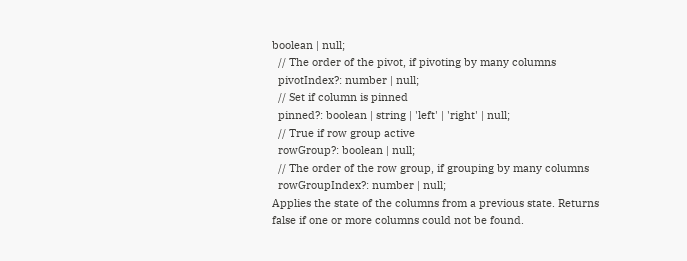boolean | null;
  // The order of the pivot, if pivoting by many columns
  pivotIndex?: number | null;
  // Set if column is pinned
  pinned?: boolean | string | 'left' | 'right' | null;
  // True if row group active
  rowGroup?: boolean | null;
  // The order of the row group, if grouping by many columns
  rowGroupIndex?: number | null;
Applies the state of the columns from a previous state. Returns false if one or more columns could not be found.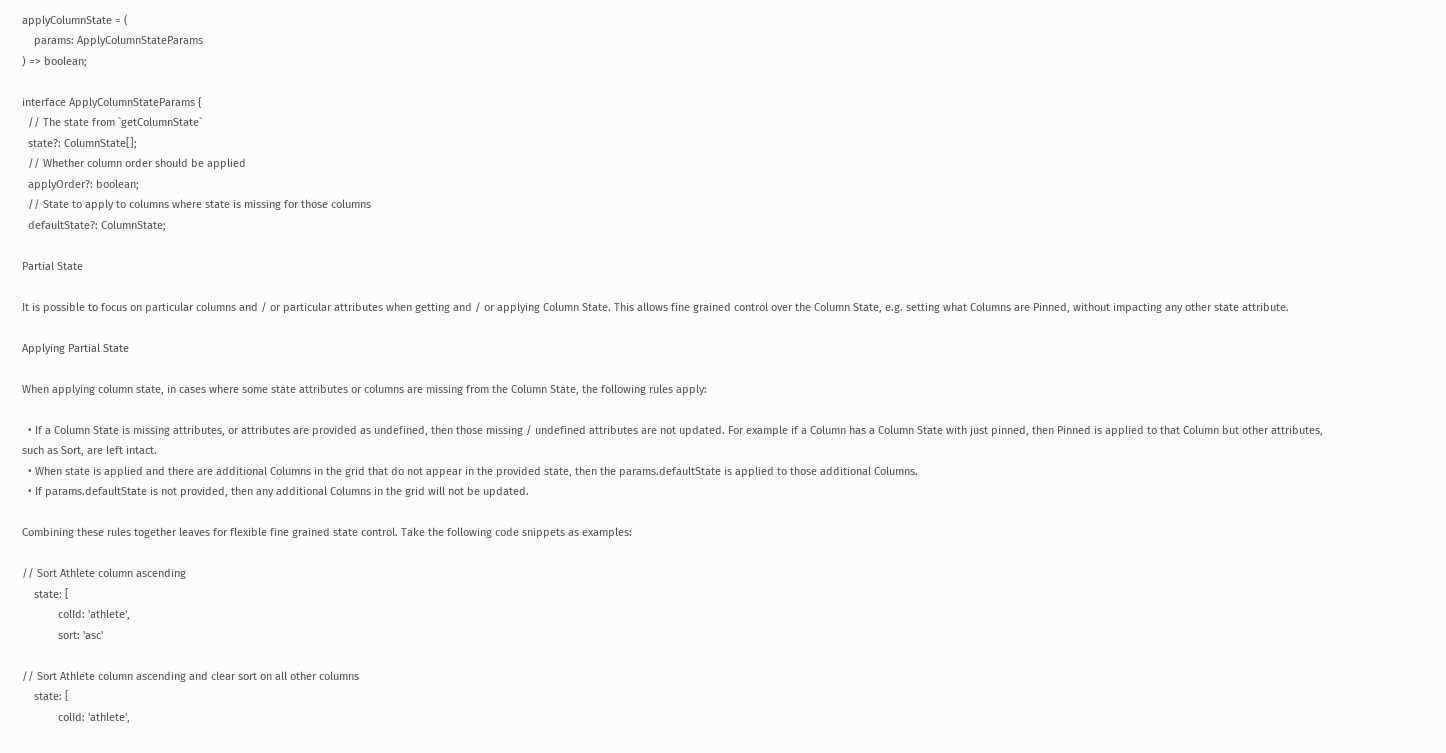applyColumnState = (
    params: ApplyColumnStateParams
) => boolean;

interface ApplyColumnStateParams {
  // The state from `getColumnState`
  state?: ColumnState[];
  // Whether column order should be applied
  applyOrder?: boolean;
  // State to apply to columns where state is missing for those columns
  defaultState?: ColumnState;

Partial State

It is possible to focus on particular columns and / or particular attributes when getting and / or applying Column State. This allows fine grained control over the Column State, e.g. setting what Columns are Pinned, without impacting any other state attribute.

Applying Partial State

When applying column state, in cases where some state attributes or columns are missing from the Column State, the following rules apply:

  • If a Column State is missing attributes, or attributes are provided as undefined, then those missing / undefined attributes are not updated. For example if a Column has a Column State with just pinned, then Pinned is applied to that Column but other attributes, such as Sort, are left intact.
  • When state is applied and there are additional Columns in the grid that do not appear in the provided state, then the params.defaultState is applied to those additional Columns.
  • If params.defaultState is not provided, then any additional Columns in the grid will not be updated.

Combining these rules together leaves for flexible fine grained state control. Take the following code snippets as examples:

// Sort Athlete column ascending
    state: [
            colId: 'athlete',
            sort: 'asc'

// Sort Athlete column ascending and clear sort on all other columns
    state: [
            colId: 'athlete',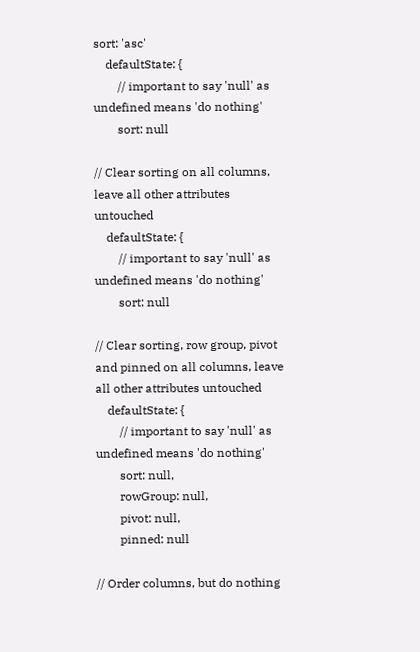sort: 'asc'
    defaultState: {
        // important to say 'null' as undefined means 'do nothing'
        sort: null

// Clear sorting on all columns, leave all other attributes untouched
    defaultState: {
        // important to say 'null' as undefined means 'do nothing'
        sort: null

// Clear sorting, row group, pivot and pinned on all columns, leave all other attributes untouched
    defaultState: {
        // important to say 'null' as undefined means 'do nothing'
        sort: null,
        rowGroup: null,
        pivot: null,
        pinned: null

// Order columns, but do nothing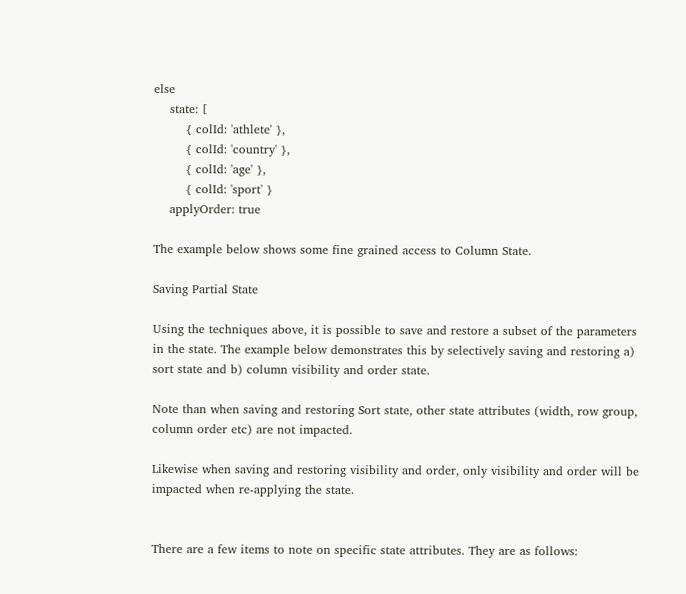else
    state: [
        { colId: 'athlete' },
        { colId: 'country' },
        { colId: 'age' },
        { colId: 'sport' }
    applyOrder: true

The example below shows some fine grained access to Column State.

Saving Partial State

Using the techniques above, it is possible to save and restore a subset of the parameters in the state. The example below demonstrates this by selectively saving and restoring a) sort state and b) column visibility and order state.

Note than when saving and restoring Sort state, other state attributes (width, row group, column order etc) are not impacted.

Likewise when saving and restoring visibility and order, only visibility and order will be impacted when re-applying the state.


There are a few items to note on specific state attributes. They are as follows: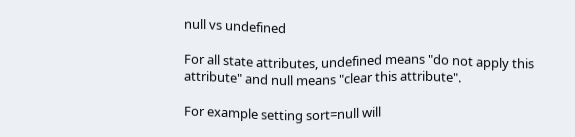null vs undefined

For all state attributes, undefined means "do not apply this attribute" and null means "clear this attribute".

For example setting sort=null will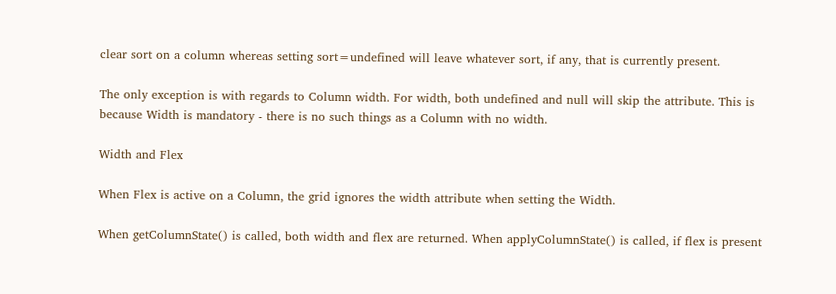clear sort on a column whereas setting sort=undefined will leave whatever sort, if any, that is currently present.

The only exception is with regards to Column width. For width, both undefined and null will skip the attribute. This is because Width is mandatory - there is no such things as a Column with no width.

Width and Flex

When Flex is active on a Column, the grid ignores the width attribute when setting the Width.

When getColumnState() is called, both width and flex are returned. When applyColumnState() is called, if flex is present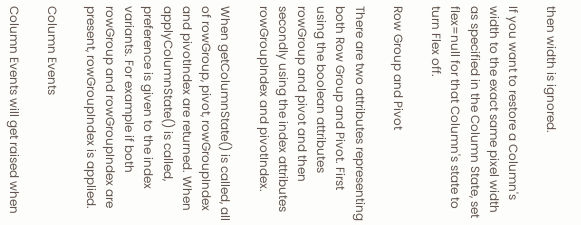then width is ignored.

If you want to restore a Column's width to the exact same pixel width as specified in the Column State, set flex=null for that Column's state to turn Flex off.

Row Group and Pivot

There are two attributes representing both Row Group and Pivot. First using the boolean attributes rowGroup and pivot and then secondly using the index attributes rowGroupIndex and pivotIndex.

When getColumnState() is called, all of rowGroup, pivot, rowGroupIndex and pivotIndex are returned. When applyColumnState() is called, preference is given to the index variants. For example if both rowGroup and rowGroupIndex are present, rowGroupIndex is applied.

Column Events

Column Events will get raised when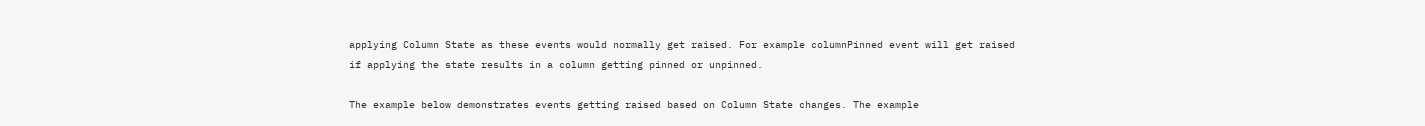applying Column State as these events would normally get raised. For example columnPinned event will get raised if applying the state results in a column getting pinned or unpinned.

The example below demonstrates events getting raised based on Column State changes. The example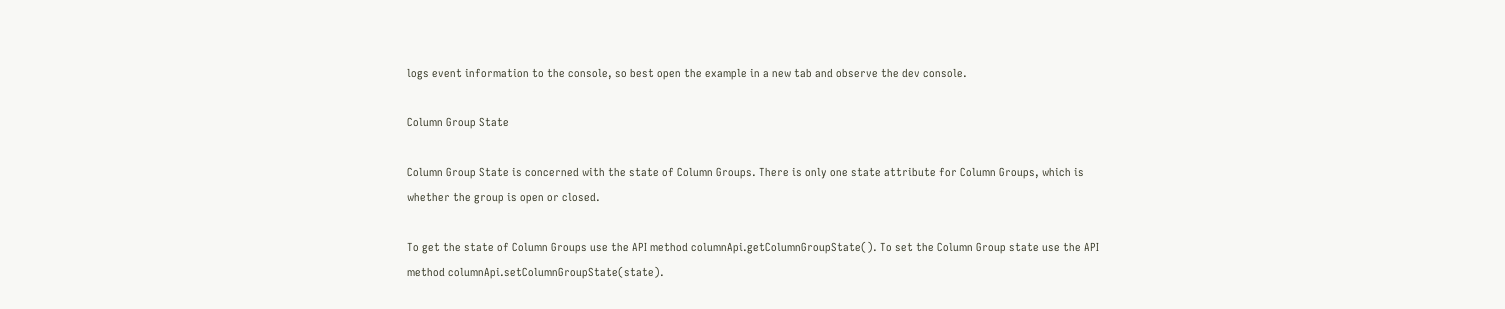logs event information to the console, so best open the example in a new tab and observe the dev console.

Column Group State

Column Group State is concerned with the state of Column Groups. There is only one state attribute for Column Groups, which is whether the group is open or closed.

To get the state of Column Groups use the API method columnApi.getColumnGroupState(). To set the Column Group state use the API method columnApi.setColumnGroupState(state).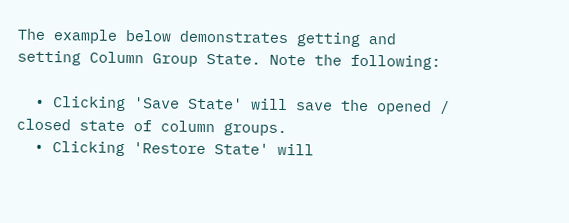The example below demonstrates getting and setting Column Group State. Note the following:

  • Clicking 'Save State' will save the opened / closed state of column groups.
  • Clicking 'Restore State' will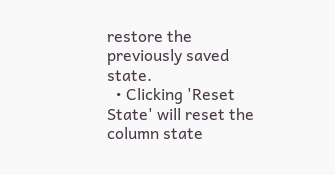restore the previously saved state.
  • Clicking 'Reset State' will reset the column state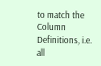to match the Column Definitions, i.e. all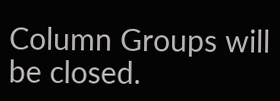Column Groups will be closed.